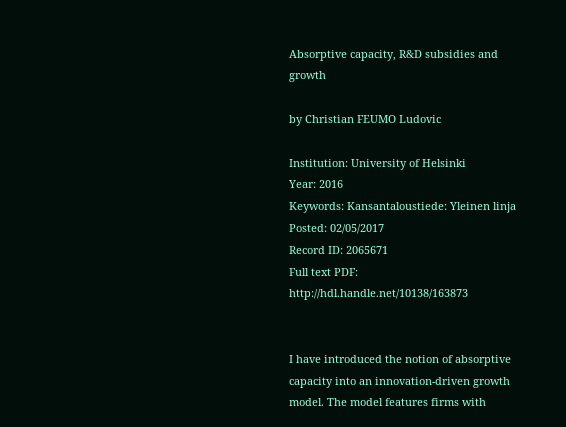Absorptive capacity, R&D subsidies and growth

by Christian FEUMO Ludovic

Institution: University of Helsinki
Year: 2016
Keywords: Kansantaloustiede: Yleinen linja
Posted: 02/05/2017
Record ID: 2065671
Full text PDF: http://hdl.handle.net/10138/163873


I have introduced the notion of absorptive capacity into an innovation-driven growth model. The model features firms with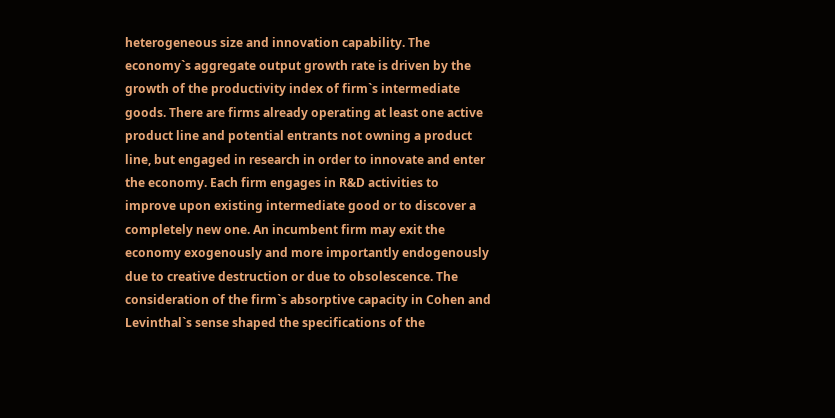heterogeneous size and innovation capability. The economy`s aggregate output growth rate is driven by the growth of the productivity index of firm`s intermediate goods. There are firms already operating at least one active product line and potential entrants not owning a product line, but engaged in research in order to innovate and enter the economy. Each firm engages in R&D activities to improve upon existing intermediate good or to discover a completely new one. An incumbent firm may exit the economy exogenously and more importantly endogenously due to creative destruction or due to obsolescence. The consideration of the firm`s absorptive capacity in Cohen and Levinthal`s sense shaped the specifications of the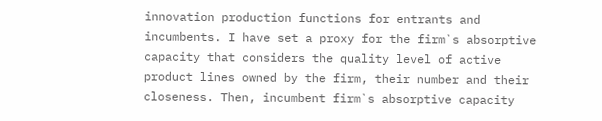innovation production functions for entrants and incumbents. I have set a proxy for the firm`s absorptive capacity that considers the quality level of active product lines owned by the firm, their number and their closeness. Then, incumbent firm`s absorptive capacity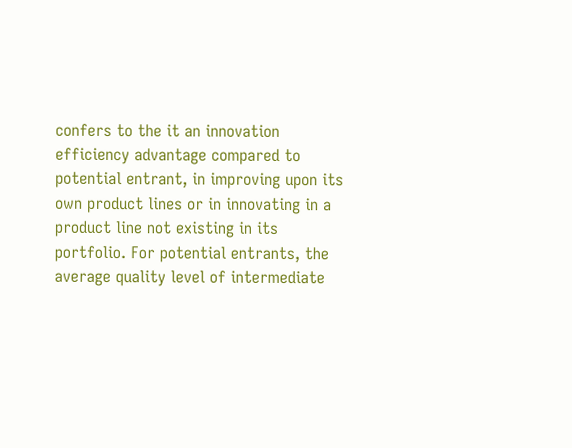confers to the it an innovation efficiency advantage compared to potential entrant, in improving upon its own product lines or in innovating in a product line not existing in its portfolio. For potential entrants, the average quality level of intermediate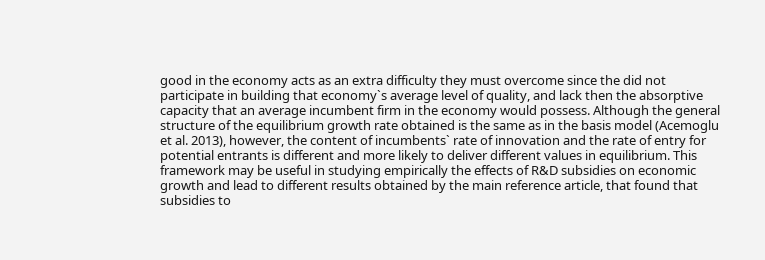good in the economy acts as an extra difficulty they must overcome since the did not participate in building that economy`s average level of quality, and lack then the absorptive capacity that an average incumbent firm in the economy would possess. Although the general structure of the equilibrium growth rate obtained is the same as in the basis model (Acemoglu et al. 2013), however, the content of incumbents` rate of innovation and the rate of entry for potential entrants is different and more likely to deliver different values in equilibrium. This framework may be useful in studying empirically the effects of R&D subsidies on economic growth and lead to different results obtained by the main reference article, that found that subsidies to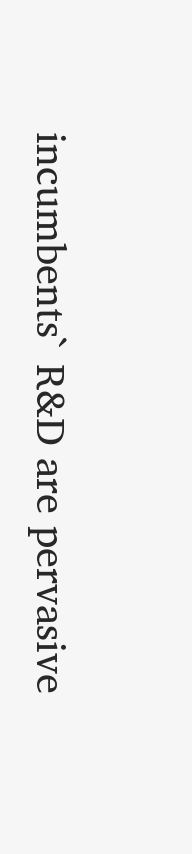incumbents` R&D are pervasive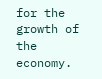for the growth of the economy.